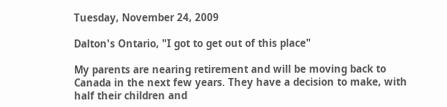Tuesday, November 24, 2009

Dalton's Ontario, "I got to get out of this place"

My parents are nearing retirement and will be moving back to Canada in the next few years. They have a decision to make, with half their children and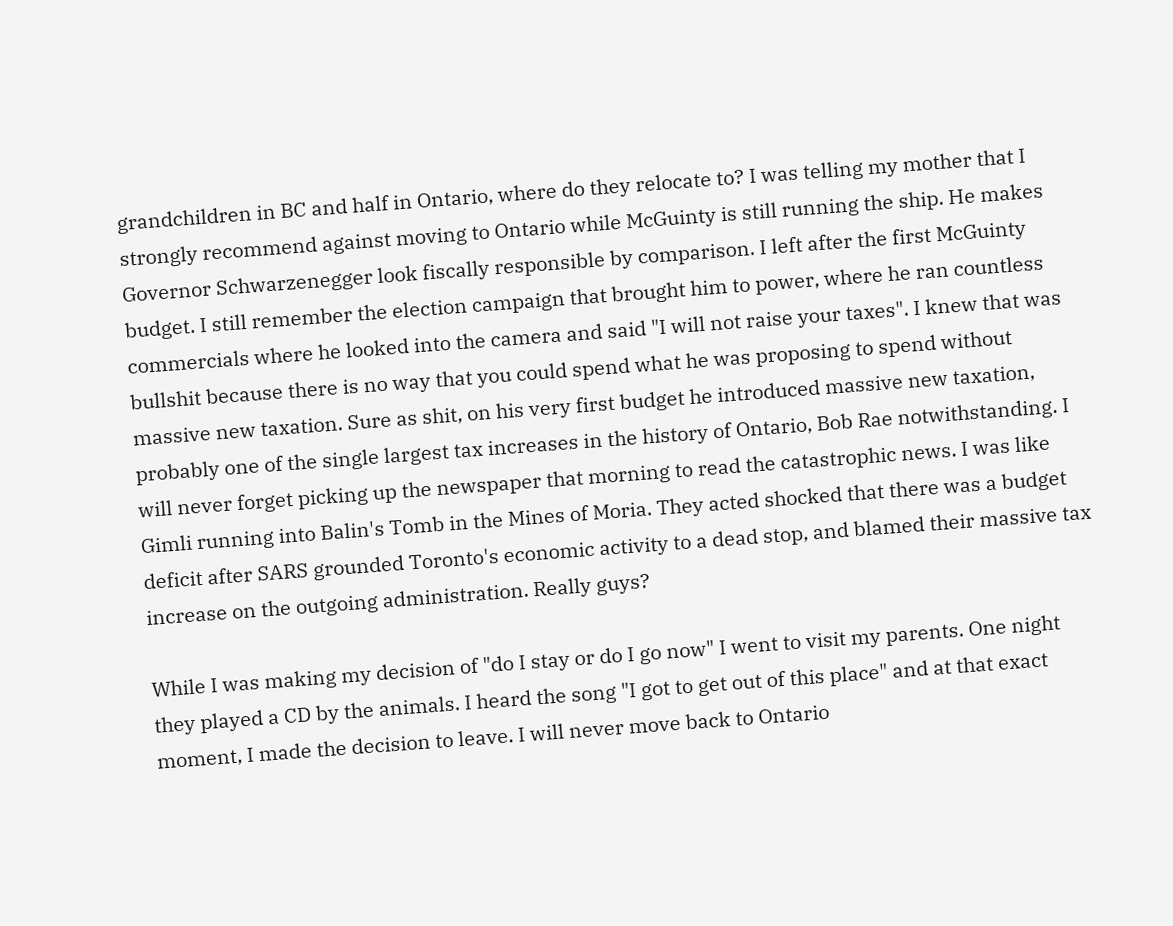grandchildren in BC and half in Ontario, where do they relocate to? I was telling my mother that I strongly recommend against moving to Ontario while McGuinty is still running the ship. He makes Governor Schwarzenegger look fiscally responsible by comparison. I left after the first McGuinty budget. I still remember the election campaign that brought him to power, where he ran countless commercials where he looked into the camera and said "I will not raise your taxes". I knew that was bullshit because there is no way that you could spend what he was proposing to spend without massive new taxation. Sure as shit, on his very first budget he introduced massive new taxation, probably one of the single largest tax increases in the history of Ontario, Bob Rae notwithstanding. I will never forget picking up the newspaper that morning to read the catastrophic news. I was like Gimli running into Balin's Tomb in the Mines of Moria. They acted shocked that there was a budget deficit after SARS grounded Toronto's economic activity to a dead stop, and blamed their massive tax increase on the outgoing administration. Really guys?

While I was making my decision of "do I stay or do I go now" I went to visit my parents. One night they played a CD by the animals. I heard the song "I got to get out of this place" and at that exact moment, I made the decision to leave. I will never move back to Ontario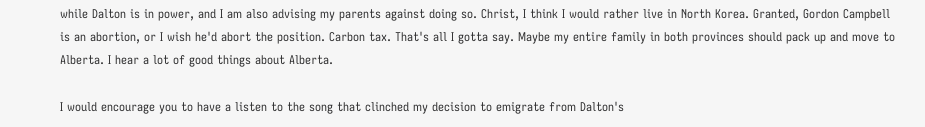while Dalton is in power, and I am also advising my parents against doing so. Christ, I think I would rather live in North Korea. Granted, Gordon Campbell is an abortion, or I wish he'd abort the position. Carbon tax. That's all I gotta say. Maybe my entire family in both provinces should pack up and move to Alberta. I hear a lot of good things about Alberta.

I would encourage you to have a listen to the song that clinched my decision to emigrate from Dalton's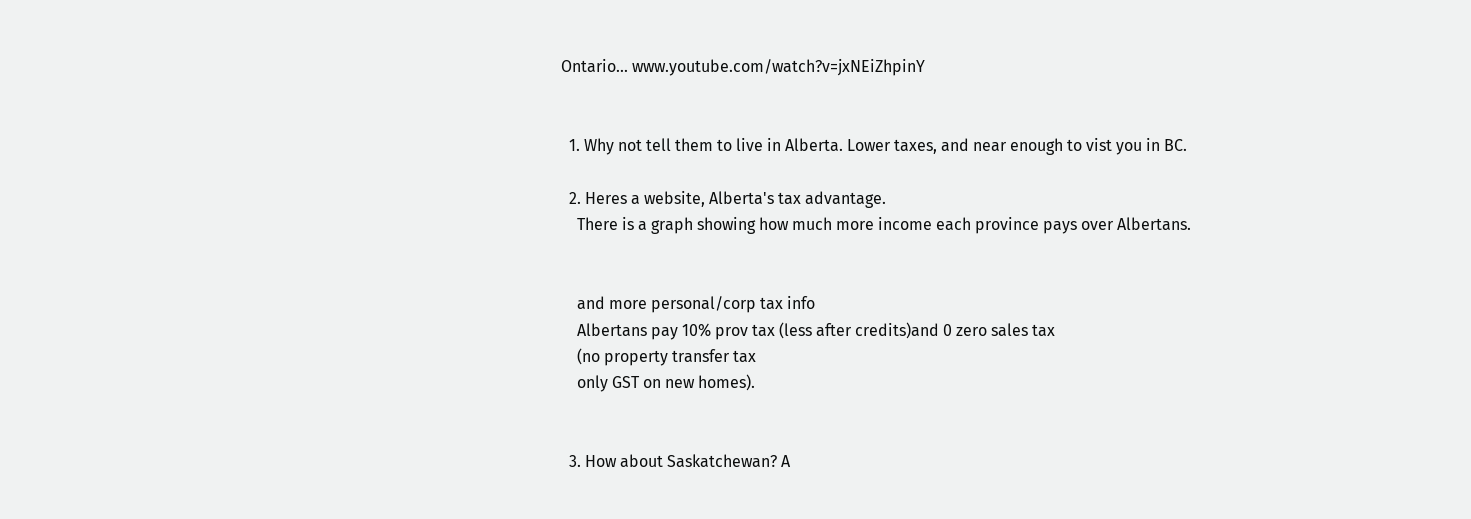Ontario... www.youtube.com/watch?v=jxNEiZhpinY


  1. Why not tell them to live in Alberta. Lower taxes, and near enough to vist you in BC.

  2. Heres a website, Alberta's tax advantage.
    There is a graph showing how much more income each province pays over Albertans.


    and more personal/corp tax info
    Albertans pay 10% prov tax (less after credits)and 0 zero sales tax
    (no property transfer tax
    only GST on new homes).


  3. How about Saskatchewan? A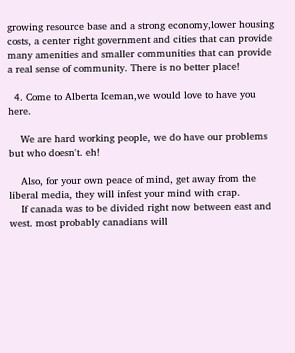growing resource base and a strong economy,lower housing costs, a center right government and cities that can provide many amenities and smaller communities that can provide a real sense of community. There is no better place!

  4. Come to Alberta Iceman,we would love to have you here.

    We are hard working people, we do have our problems but who doesn't. eh!

    Also, for your own peace of mind, get away from the liberal media, they will infest your mind with crap.
    If canada was to be divided right now between east and west. most probably canadians will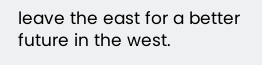leave the east for a better future in the west.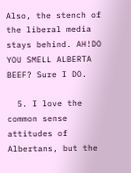Also, the stench of the liberal media stays behind. AH!DO YOU SMELL ALBERTA BEEF? Sure I DO.

  5. I love the common sense attitudes of Albertans, but the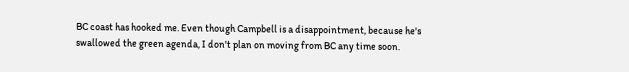BC coast has hooked me. Even though Campbell is a disappointment, because he's swallowed the green agenda, I don't plan on moving from BC any time soon.